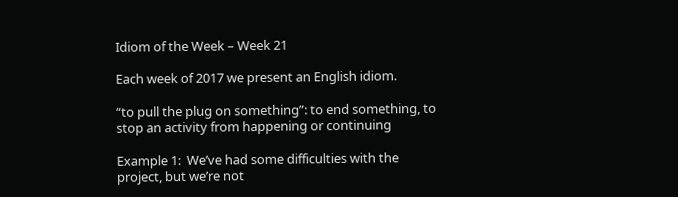Idiom of the Week – Week 21

Each week of 2017 we present an English idiom.

“to pull the plug on something”: to end something, to stop an activity from happening or continuing

Example 1:  We’ve had some difficulties with the project, but we’re not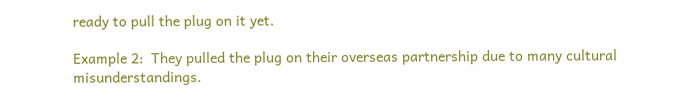ready to pull the plug on it yet.

Example 2:  They pulled the plug on their overseas partnership due to many cultural misunderstandings.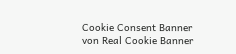Cookie Consent Banner von Real Cookie Banner